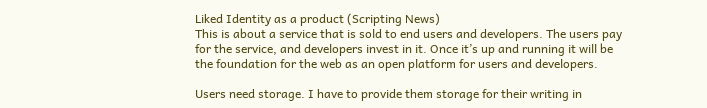Liked Identity as a product (Scripting News)
This is about a service that is sold to end users and developers. The users pay for the service, and developers invest in it. Once it’s up and running it will be the foundation for the web as an open platform for users and developers.

Users need storage. I have to provide them storage for their writing in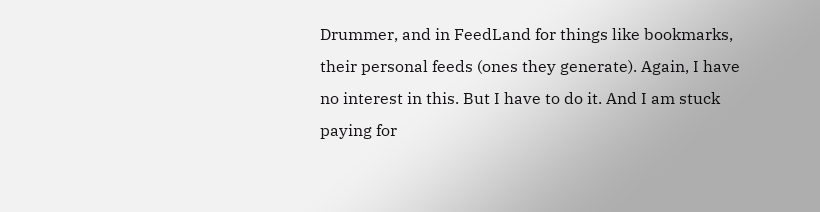Drummer, and in FeedLand for things like bookmarks, their personal feeds (ones they generate). Again, I have no interest in this. But I have to do it. And I am stuck paying for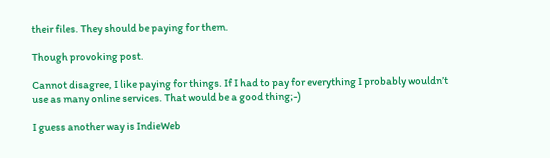their files. They should be paying for them.

Though provoking post.

Cannot disagree, I like paying for things. If I had to pay for everything I probably wouldn’t use as many online services. That would be a good thing;-)

I guess another way is IndieWeb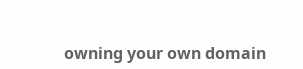owning your own domain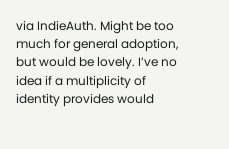via IndieAuth. Might be too much for general adoption, but would be lovely. I’ve no idea if a multiplicity of identity provides would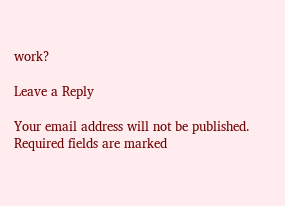work?

Leave a Reply

Your email address will not be published. Required fields are marked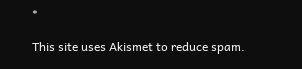*

This site uses Akismet to reduce spam.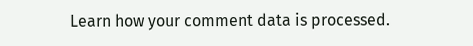Learn how your comment data is processed.